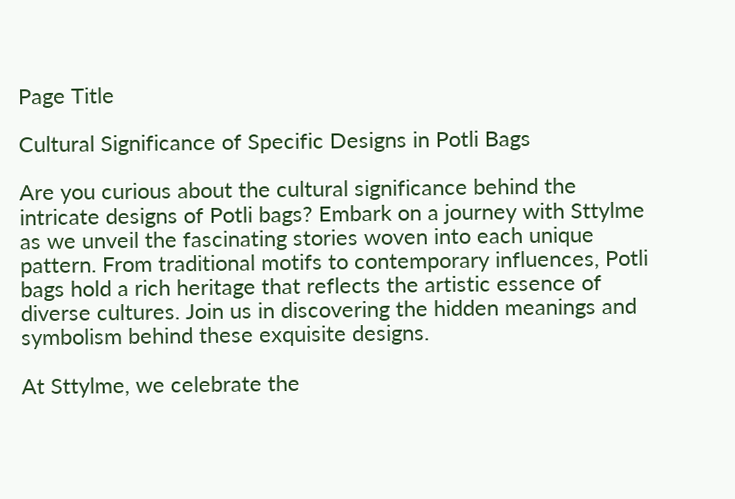Page Title

Cultural Significance of Specific Designs in Potli Bags

Are you curious about the cultural significance behind the intricate designs of Potli bags? Embark on a journey with Sttylme as we unveil the fascinating stories woven into each unique pattern. From traditional motifs to contemporary influences, Potli bags hold a rich heritage that reflects the artistic essence of diverse cultures. Join us in discovering the hidden meanings and symbolism behind these exquisite designs.

At Sttylme, we celebrate the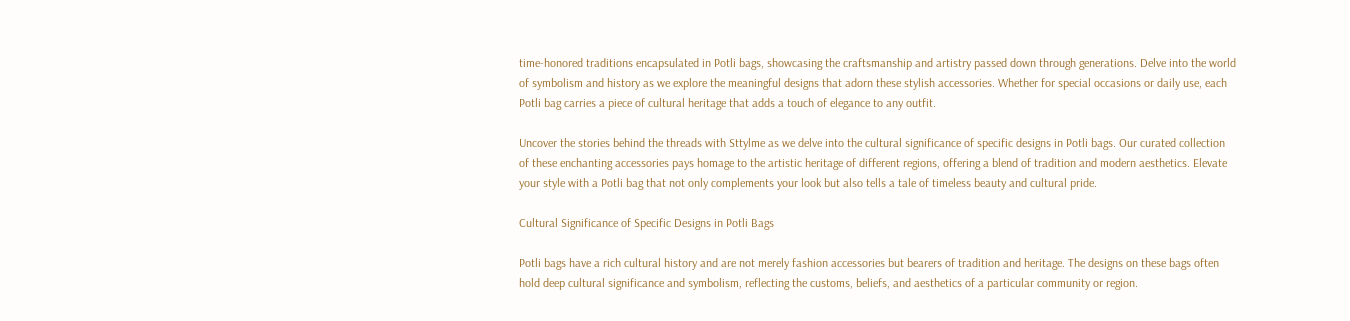time-honored traditions encapsulated in Potli bags, showcasing the craftsmanship and artistry passed down through generations. Delve into the world of symbolism and history as we explore the meaningful designs that adorn these stylish accessories. Whether for special occasions or daily use, each Potli bag carries a piece of cultural heritage that adds a touch of elegance to any outfit.

Uncover the stories behind the threads with Sttylme as we delve into the cultural significance of specific designs in Potli bags. Our curated collection of these enchanting accessories pays homage to the artistic heritage of different regions, offering a blend of tradition and modern aesthetics. Elevate your style with a Potli bag that not only complements your look but also tells a tale of timeless beauty and cultural pride.

Cultural Significance of Specific Designs in Potli Bags

Potli bags have a rich cultural history and are not merely fashion accessories but bearers of tradition and heritage. The designs on these bags often hold deep cultural significance and symbolism, reflecting the customs, beliefs, and aesthetics of a particular community or region.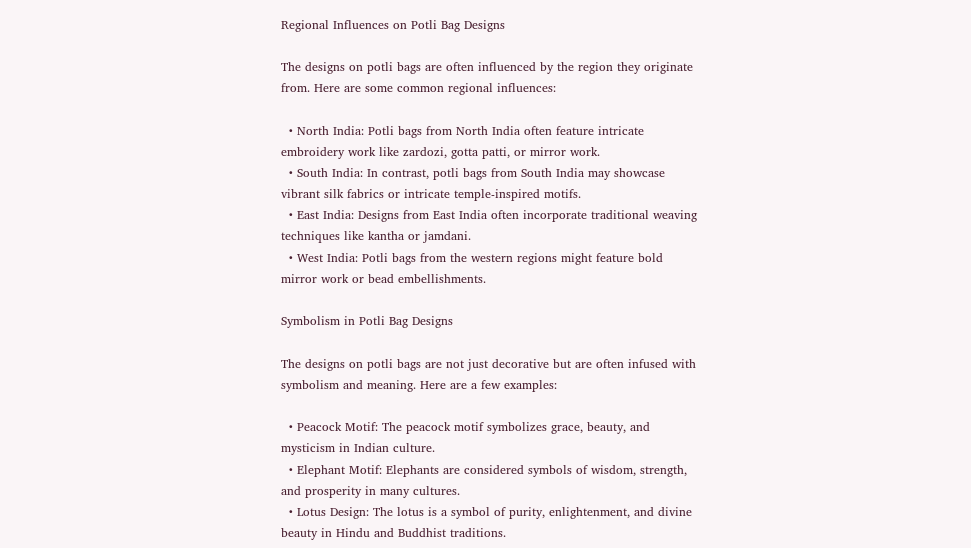Regional Influences on Potli Bag Designs

The designs on potli bags are often influenced by the region they originate from. Here are some common regional influences:

  • North India: Potli bags from North India often feature intricate embroidery work like zardozi, gotta patti, or mirror work.
  • South India: In contrast, potli bags from South India may showcase vibrant silk fabrics or intricate temple-inspired motifs.
  • East India: Designs from East India often incorporate traditional weaving techniques like kantha or jamdani.
  • West India: Potli bags from the western regions might feature bold mirror work or bead embellishments.

Symbolism in Potli Bag Designs

The designs on potli bags are not just decorative but are often infused with symbolism and meaning. Here are a few examples:

  • Peacock Motif: The peacock motif symbolizes grace, beauty, and mysticism in Indian culture.
  • Elephant Motif: Elephants are considered symbols of wisdom, strength, and prosperity in many cultures.
  • Lotus Design: The lotus is a symbol of purity, enlightenment, and divine beauty in Hindu and Buddhist traditions.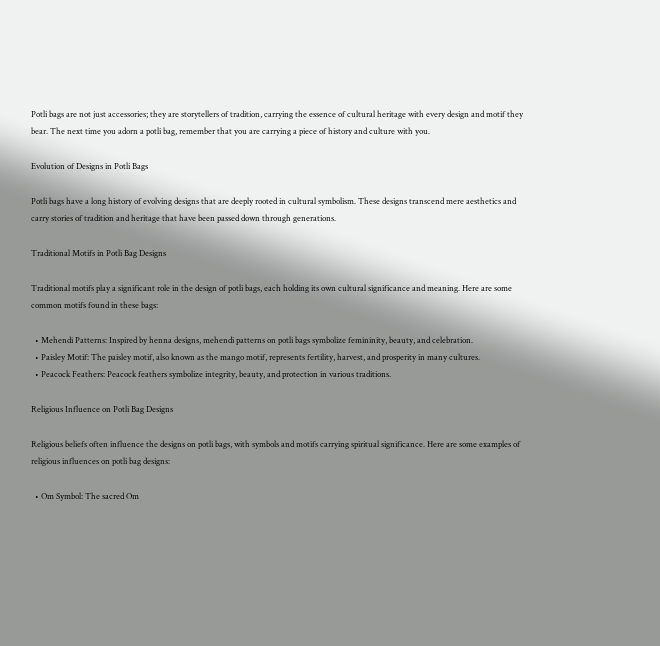Potli bags are not just accessories; they are storytellers of tradition, carrying the essence of cultural heritage with every design and motif they bear. The next time you adorn a potli bag, remember that you are carrying a piece of history and culture with you.

Evolution of Designs in Potli Bags

Potli bags have a long history of evolving designs that are deeply rooted in cultural symbolism. These designs transcend mere aesthetics and carry stories of tradition and heritage that have been passed down through generations.

Traditional Motifs in Potli Bag Designs

Traditional motifs play a significant role in the design of potli bags, each holding its own cultural significance and meaning. Here are some common motifs found in these bags:

  • Mehendi Patterns: Inspired by henna designs, mehendi patterns on potli bags symbolize femininity, beauty, and celebration.
  • Paisley Motif: The paisley motif, also known as the mango motif, represents fertility, harvest, and prosperity in many cultures.
  • Peacock Feathers: Peacock feathers symbolize integrity, beauty, and protection in various traditions.

Religious Influence on Potli Bag Designs

Religious beliefs often influence the designs on potli bags, with symbols and motifs carrying spiritual significance. Here are some examples of religious influences on potli bag designs:

  • Om Symbol: The sacred Om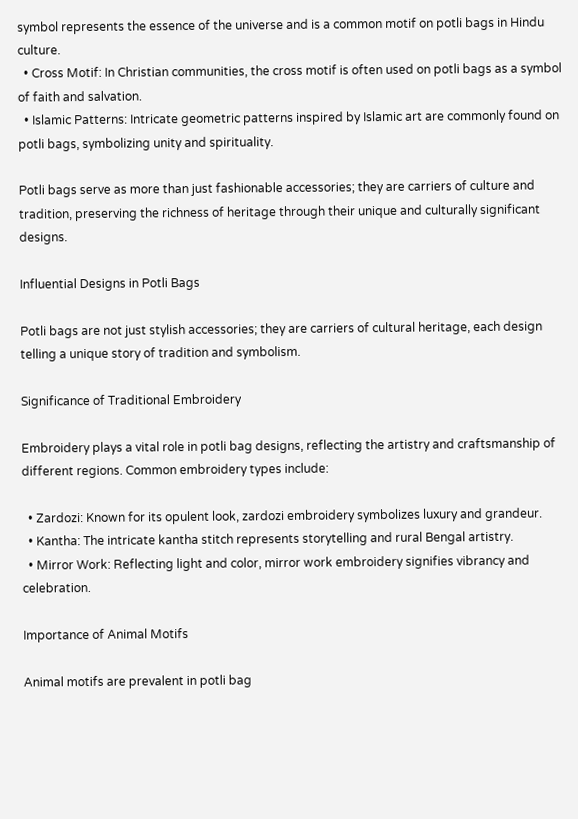symbol represents the essence of the universe and is a common motif on potli bags in Hindu culture.
  • Cross Motif: In Christian communities, the cross motif is often used on potli bags as a symbol of faith and salvation.
  • Islamic Patterns: Intricate geometric patterns inspired by Islamic art are commonly found on potli bags, symbolizing unity and spirituality.

Potli bags serve as more than just fashionable accessories; they are carriers of culture and tradition, preserving the richness of heritage through their unique and culturally significant designs.

Influential Designs in Potli Bags

Potli bags are not just stylish accessories; they are carriers of cultural heritage, each design telling a unique story of tradition and symbolism.

Significance of Traditional Embroidery

Embroidery plays a vital role in potli bag designs, reflecting the artistry and craftsmanship of different regions. Common embroidery types include:

  • Zardozi: Known for its opulent look, zardozi embroidery symbolizes luxury and grandeur.
  • Kantha: The intricate kantha stitch represents storytelling and rural Bengal artistry.
  • Mirror Work: Reflecting light and color, mirror work embroidery signifies vibrancy and celebration.

Importance of Animal Motifs

Animal motifs are prevalent in potli bag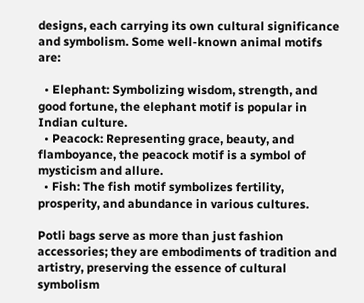designs, each carrying its own cultural significance and symbolism. Some well-known animal motifs are:

  • Elephant: Symbolizing wisdom, strength, and good fortune, the elephant motif is popular in Indian culture.
  • Peacock: Representing grace, beauty, and flamboyance, the peacock motif is a symbol of mysticism and allure.
  • Fish: The fish motif symbolizes fertility, prosperity, and abundance in various cultures.

Potli bags serve as more than just fashion accessories; they are embodiments of tradition and artistry, preserving the essence of cultural symbolism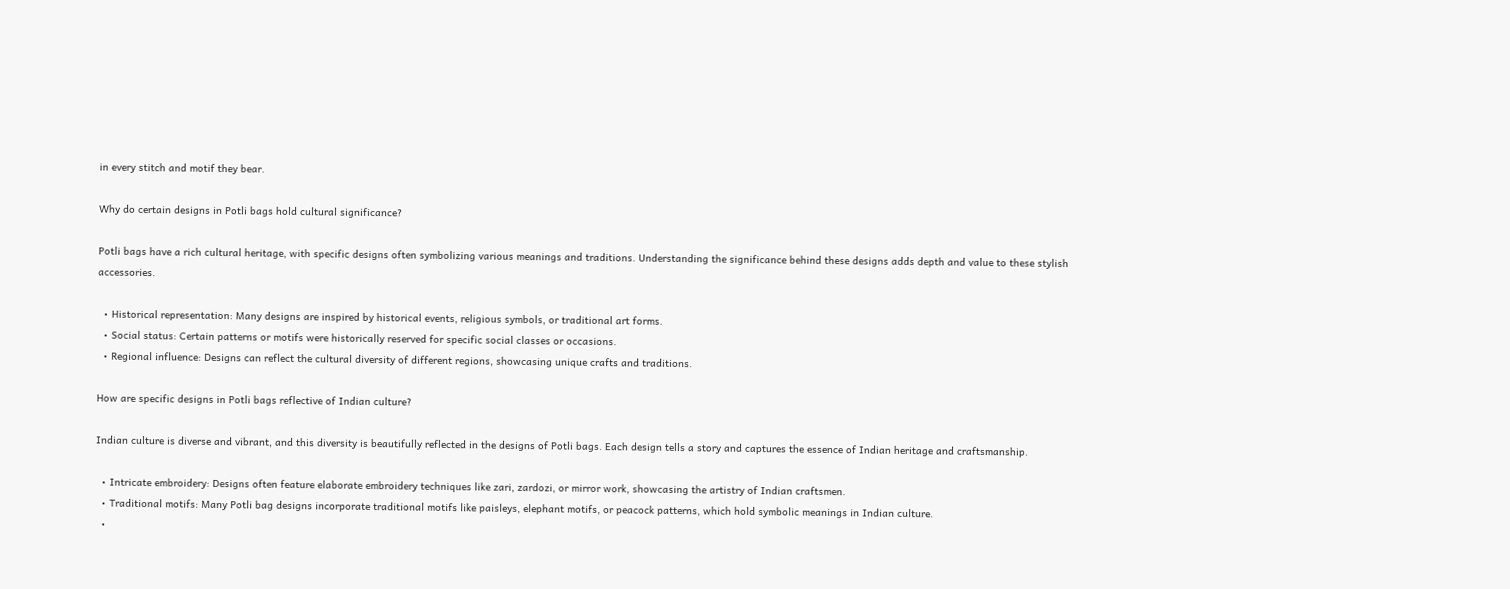in every stitch and motif they bear.

Why do certain designs in Potli bags hold cultural significance?

Potli bags have a rich cultural heritage, with specific designs often symbolizing various meanings and traditions. Understanding the significance behind these designs adds depth and value to these stylish accessories.

  • Historical representation: Many designs are inspired by historical events, religious symbols, or traditional art forms.
  • Social status: Certain patterns or motifs were historically reserved for specific social classes or occasions.
  • Regional influence: Designs can reflect the cultural diversity of different regions, showcasing unique crafts and traditions.

How are specific designs in Potli bags reflective of Indian culture?

Indian culture is diverse and vibrant, and this diversity is beautifully reflected in the designs of Potli bags. Each design tells a story and captures the essence of Indian heritage and craftsmanship.

  • Intricate embroidery: Designs often feature elaborate embroidery techniques like zari, zardozi, or mirror work, showcasing the artistry of Indian craftsmen.
  • Traditional motifs: Many Potli bag designs incorporate traditional motifs like paisleys, elephant motifs, or peacock patterns, which hold symbolic meanings in Indian culture.
  •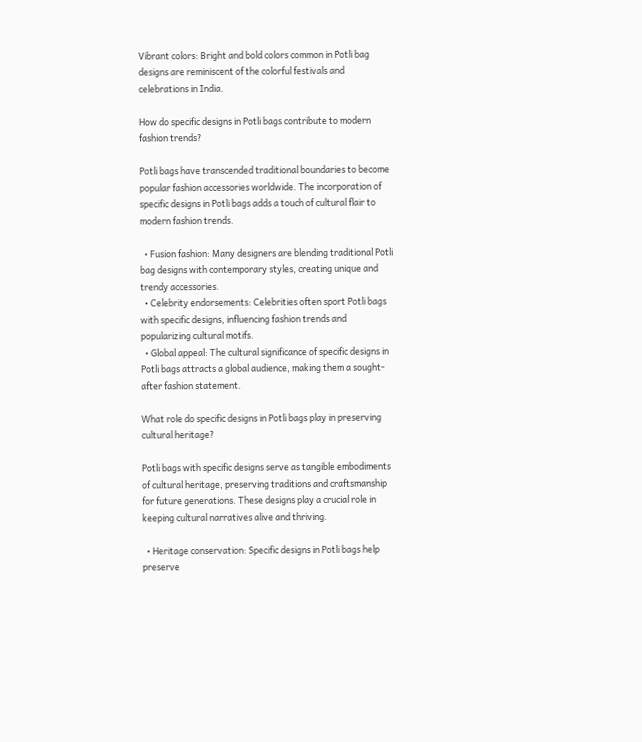Vibrant colors: Bright and bold colors common in Potli bag designs are reminiscent of the colorful festivals and celebrations in India.

How do specific designs in Potli bags contribute to modern fashion trends?

Potli bags have transcended traditional boundaries to become popular fashion accessories worldwide. The incorporation of specific designs in Potli bags adds a touch of cultural flair to modern fashion trends.

  • Fusion fashion: Many designers are blending traditional Potli bag designs with contemporary styles, creating unique and trendy accessories.
  • Celebrity endorsements: Celebrities often sport Potli bags with specific designs, influencing fashion trends and popularizing cultural motifs.
  • Global appeal: The cultural significance of specific designs in Potli bags attracts a global audience, making them a sought-after fashion statement.

What role do specific designs in Potli bags play in preserving cultural heritage?

Potli bags with specific designs serve as tangible embodiments of cultural heritage, preserving traditions and craftsmanship for future generations. These designs play a crucial role in keeping cultural narratives alive and thriving.

  • Heritage conservation: Specific designs in Potli bags help preserve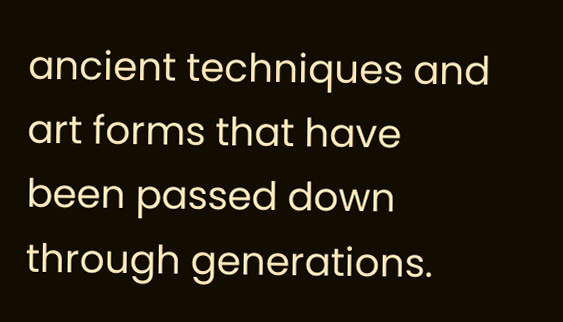ancient techniques and art forms that have been passed down through generations.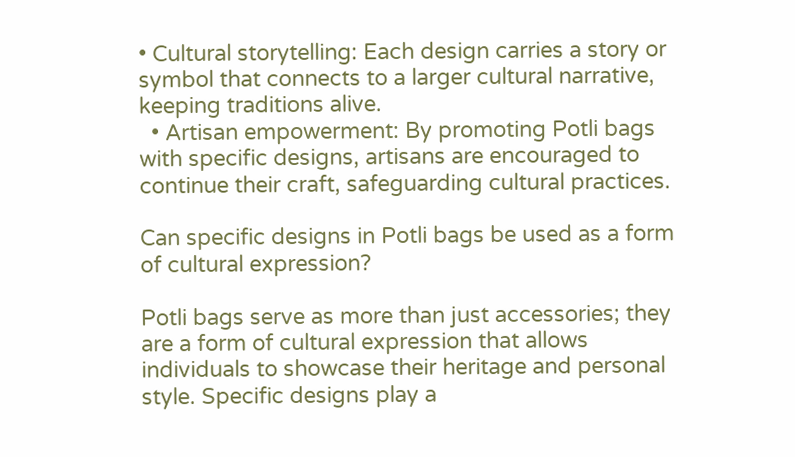• Cultural storytelling: Each design carries a story or symbol that connects to a larger cultural narrative, keeping traditions alive.
  • Artisan empowerment: By promoting Potli bags with specific designs, artisans are encouraged to continue their craft, safeguarding cultural practices.

Can specific designs in Potli bags be used as a form of cultural expression?

Potli bags serve as more than just accessories; they are a form of cultural expression that allows individuals to showcase their heritage and personal style. Specific designs play a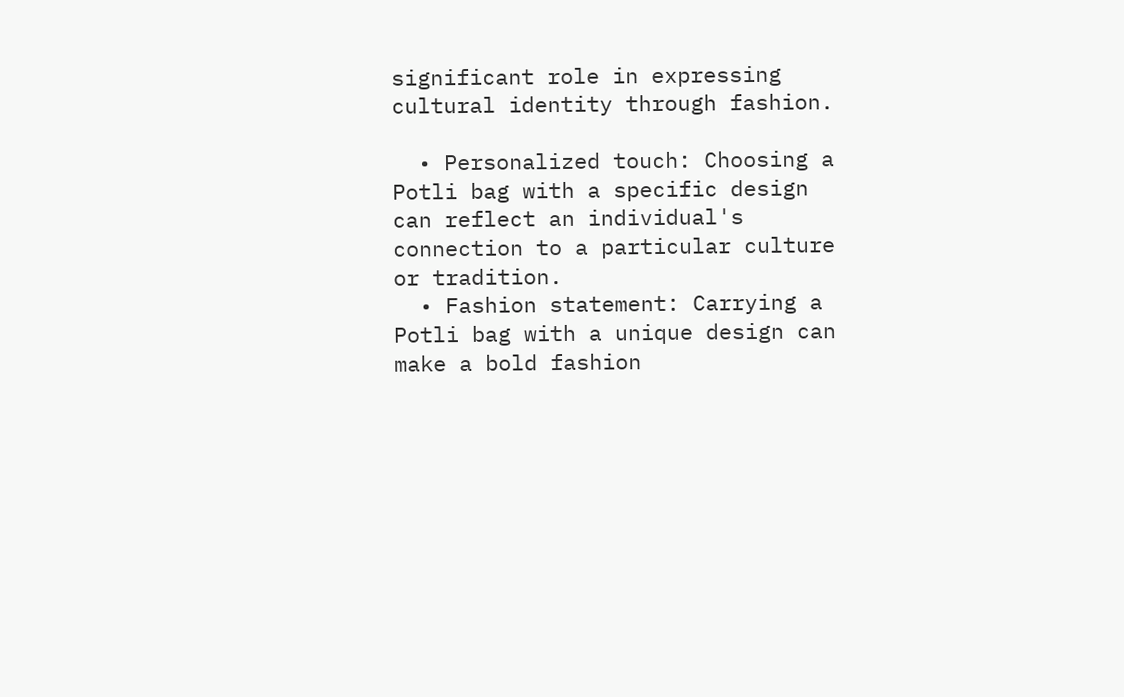significant role in expressing cultural identity through fashion.

  • Personalized touch: Choosing a Potli bag with a specific design can reflect an individual's connection to a particular culture or tradition.
  • Fashion statement: Carrying a Potli bag with a unique design can make a bold fashion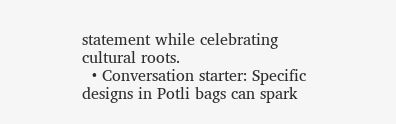statement while celebrating cultural roots.
  • Conversation starter: Specific designs in Potli bags can spark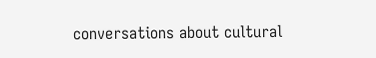conversations about cultural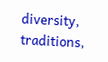diversity, traditions,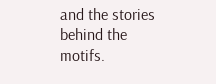and the stories behind the motifs.